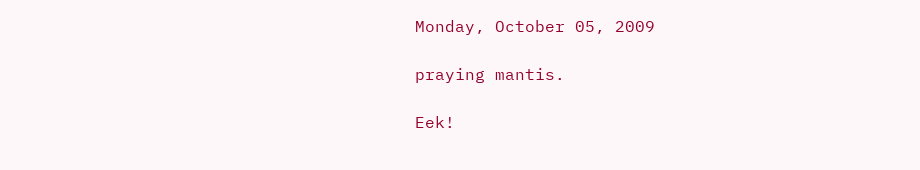Monday, October 05, 2009

praying mantis.

Eek!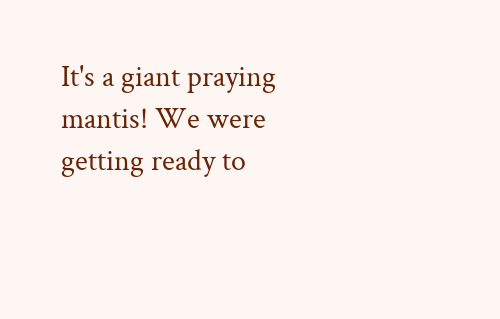It's a giant praying mantis! We were getting ready to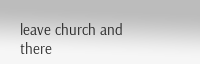leave church and there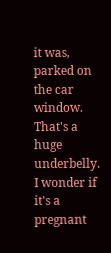it was, parked on the car window. That's a huge underbelly. I wonder if it's a pregnant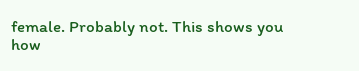female. Probably not. This shows you how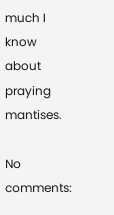much I know about praying mantises.

No comments: